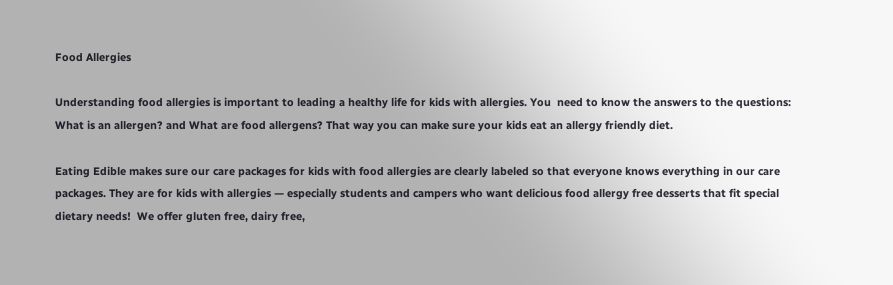Food Allergies

Understanding food allergies is important to leading a healthy life for kids with allergies. You  need to know the answers to the questions: What is an allergen? and What are food allergens? That way you can make sure your kids eat an allergy friendly diet.

Eating Edible makes sure our care packages for kids with food allergies are clearly labeled so that everyone knows everything in our care packages. They are for kids with allergies — especially students and campers who want delicious food allergy free desserts that fit special dietary needs!  We offer gluten free, dairy free,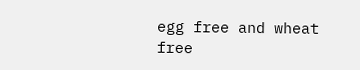egg free and wheat free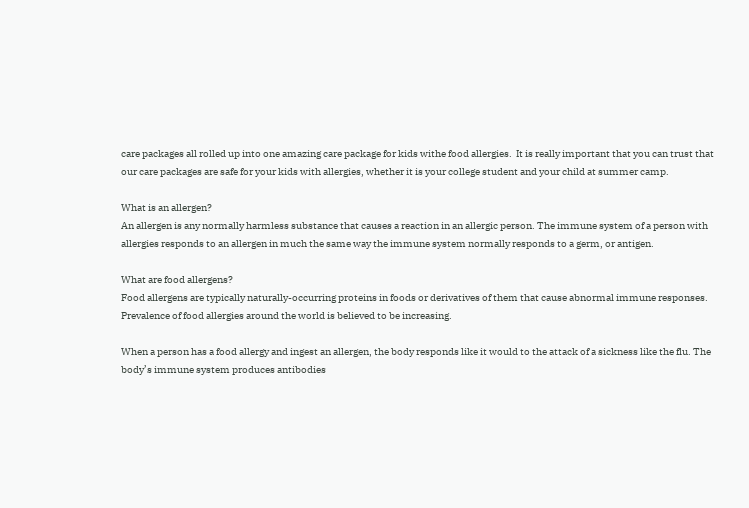care packages all rolled up into one amazing care package for kids withe food allergies.  It is really important that you can trust that our care packages are safe for your kids with allergies, whether it is your college student and your child at summer camp.

What is an allergen?
An allergen is any normally harmless substance that causes a reaction in an allergic person. The immune system of a person with allergies responds to an allergen in much the same way the immune system normally responds to a germ, or antigen.

What are food allergens?
Food allergens are typically naturally-occurring proteins in foods or derivatives of them that cause abnormal immune responses. Prevalence of food allergies around the world is believed to be increasing.

When a person has a food allergy and ingest an allergen, the body responds like it would to the attack of a sickness like the flu. The body’s immune system produces antibodies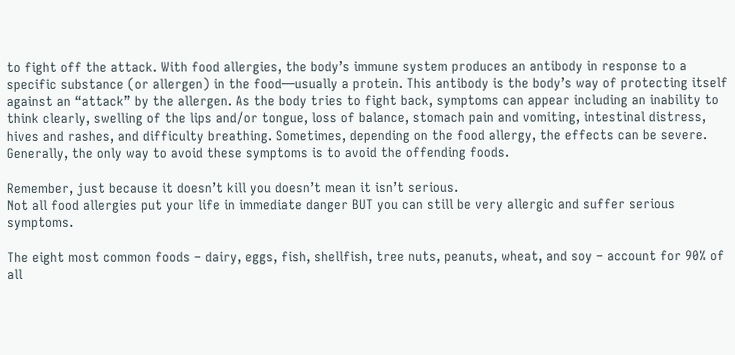to fight off the attack. With food allergies, the body’s immune system produces an antibody in response to a specific substance (or allergen) in the food—usually a protein. This antibody is the body’s way of protecting itself against an “attack” by the allergen. As the body tries to fight back, symptoms can appear including an inability to think clearly, swelling of the lips and/or tongue, loss of balance, stomach pain and vomiting, intestinal distress, hives and rashes, and difficulty breathing. Sometimes, depending on the food allergy, the effects can be severe. Generally, the only way to avoid these symptoms is to avoid the offending foods.

Remember, just because it doesn’t kill you doesn’t mean it isn’t serious.
Not all food allergies put your life in immediate danger BUT you can still be very allergic and suffer serious symptoms.

The eight most common foods – dairy, eggs, fish, shellfish, tree nuts, peanuts, wheat, and soy – account for 90% of all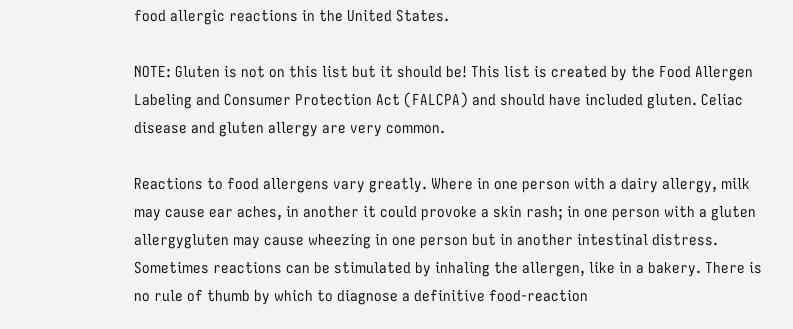food allergic reactions in the United States.

NOTE: Gluten is not on this list but it should be! This list is created by the Food Allergen Labeling and Consumer Protection Act (FALCPA) and should have included gluten. Celiac disease and gluten allergy are very common.

Reactions to food allergens vary greatly. Where in one person with a dairy allergy, milk may cause ear aches, in another it could provoke a skin rash; in one person with a gluten allergygluten may cause wheezing in one person but in another intestinal distress. Sometimes reactions can be stimulated by inhaling the allergen, like in a bakery. There is no rule of thumb by which to diagnose a definitive food-reaction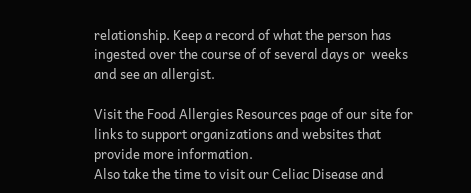relationship. Keep a record of what the person has ingested over the course of of several days or  weeks and see an allergist.

Visit the Food Allergies Resources page of our site for links to support organizations and websites that provide more information.
Also take the time to visit our Celiac Disease and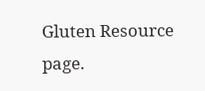Gluten Resource page.